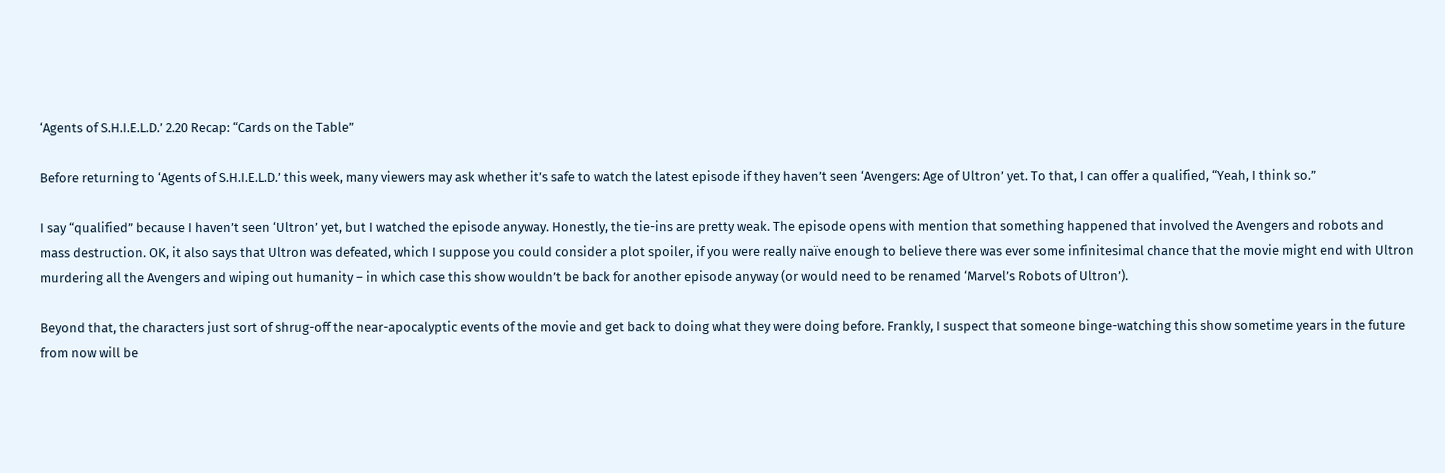‘Agents of S.H.I.E.L.D.’ 2.20 Recap: “Cards on the Table”

Before returning to ‘Agents of S.H.I.E.L.D.’ this week, many viewers may ask whether it’s safe to watch the latest episode if they haven’t seen ‘Avengers: Age of Ultron’ yet. To that, I can offer a qualified, “Yeah, I think so.”

I say “qualified” because I haven’t seen ‘Ultron’ yet, but I watched the episode anyway. Honestly, the tie-ins are pretty weak. The episode opens with mention that something happened that involved the Avengers and robots and mass destruction. OK, it also says that Ultron was defeated, which I suppose you could consider a plot spoiler, if you were really naïve enough to believe there was ever some infinitesimal chance that the movie might end with Ultron murdering all the Avengers and wiping out humanity – in which case this show wouldn’t be back for another episode anyway (or would need to be renamed ‘Marvel’s Robots of Ultron’).

Beyond that, the characters just sort of shrug-off the near-apocalyptic events of the movie and get back to doing what they were doing before. Frankly, I suspect that someone binge-watching this show sometime years in the future from now will be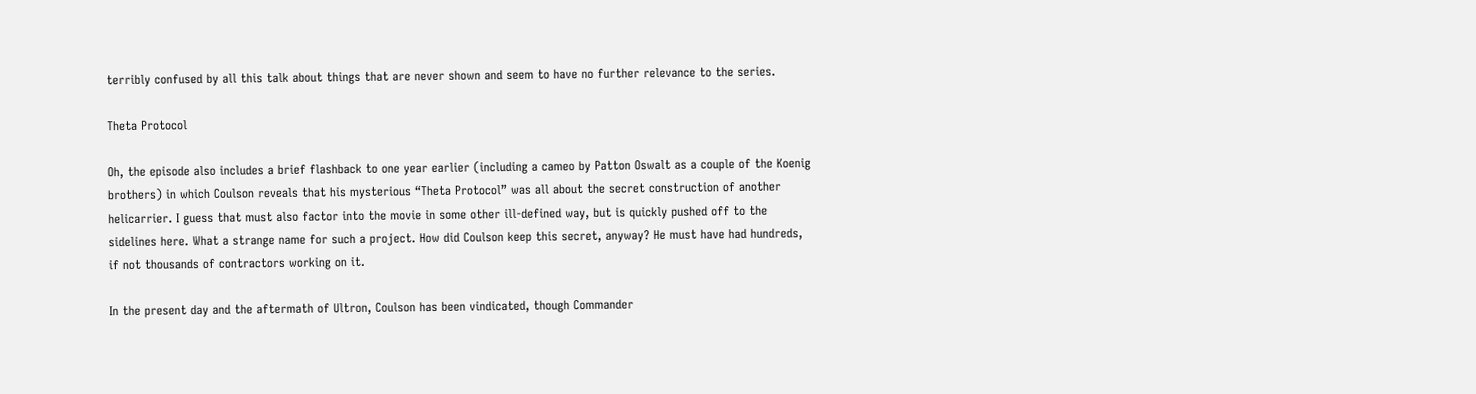terribly confused by all this talk about things that are never shown and seem to have no further relevance to the series.

Theta Protocol

Oh, the episode also includes a brief flashback to one year earlier (including a cameo by Patton Oswalt as a couple of the Koenig brothers) in which Coulson reveals that his mysterious “Theta Protocol” was all about the secret construction of another helicarrier. I guess that must also factor into the movie in some other ill-defined way, but is quickly pushed off to the sidelines here. What a strange name for such a project. How did Coulson keep this secret, anyway? He must have had hundreds, if not thousands of contractors working on it.

In the present day and the aftermath of Ultron, Coulson has been vindicated, though Commander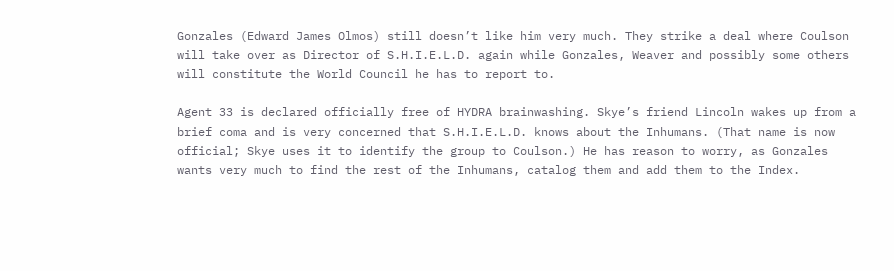Gonzales (Edward James Olmos) still doesn’t like him very much. They strike a deal where Coulson will take over as Director of S.H.I.E.L.D. again while Gonzales, Weaver and possibly some others will constitute the World Council he has to report to.

Agent 33 is declared officially free of HYDRA brainwashing. Skye’s friend Lincoln wakes up from a brief coma and is very concerned that S.H.I.E.L.D. knows about the Inhumans. (That name is now official; Skye uses it to identify the group to Coulson.) He has reason to worry, as Gonzales wants very much to find the rest of the Inhumans, catalog them and add them to the Index.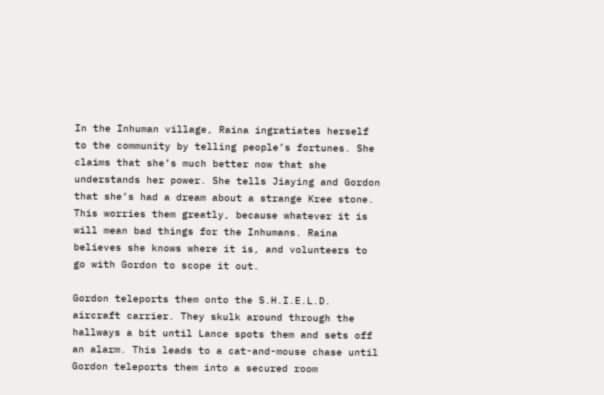In the Inhuman village, Raina ingratiates herself to the community by telling people’s fortunes. She claims that she’s much better now that she understands her power. She tells Jiaying and Gordon that she’s had a dream about a strange Kree stone. This worries them greatly, because whatever it is will mean bad things for the Inhumans. Raina believes she knows where it is, and volunteers to go with Gordon to scope it out.

Gordon teleports them onto the S.H.I.E.L.D. aircraft carrier. They skulk around through the hallways a bit until Lance spots them and sets off an alarm. This leads to a cat-and-mouse chase until Gordon teleports them into a secured room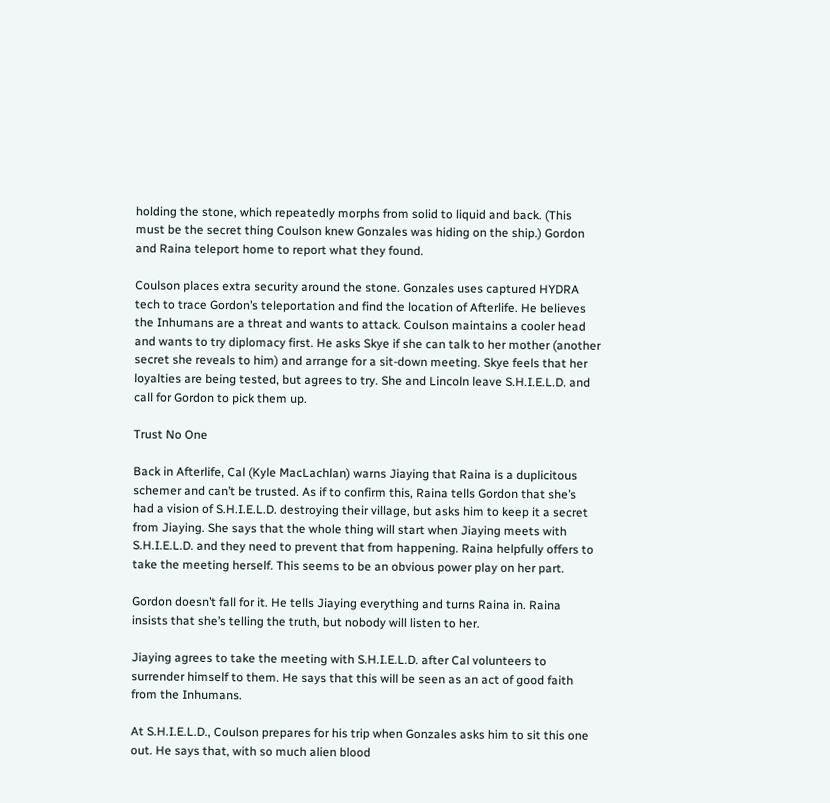holding the stone, which repeatedly morphs from solid to liquid and back. (This must be the secret thing Coulson knew Gonzales was hiding on the ship.) Gordon and Raina teleport home to report what they found.

Coulson places extra security around the stone. Gonzales uses captured HYDRA tech to trace Gordon’s teleportation and find the location of Afterlife. He believes the Inhumans are a threat and wants to attack. Coulson maintains a cooler head and wants to try diplomacy first. He asks Skye if she can talk to her mother (another secret she reveals to him) and arrange for a sit-down meeting. Skye feels that her loyalties are being tested, but agrees to try. She and Lincoln leave S.H.I.E.L.D. and call for Gordon to pick them up.

Trust No One

Back in Afterlife, Cal (Kyle MacLachlan) warns Jiaying that Raina is a duplicitous schemer and can’t be trusted. As if to confirm this, Raina tells Gordon that she’s had a vision of S.H.I.E.L.D. destroying their village, but asks him to keep it a secret from Jiaying. She says that the whole thing will start when Jiaying meets with S.H.I.E.L.D. and they need to prevent that from happening. Raina helpfully offers to take the meeting herself. This seems to be an obvious power play on her part.

Gordon doesn’t fall for it. He tells Jiaying everything and turns Raina in. Raina insists that she’s telling the truth, but nobody will listen to her.

Jiaying agrees to take the meeting with S.H.I.E.L.D. after Cal volunteers to surrender himself to them. He says that this will be seen as an act of good faith from the Inhumans.

At S.H.I.E.L.D., Coulson prepares for his trip when Gonzales asks him to sit this one out. He says that, with so much alien blood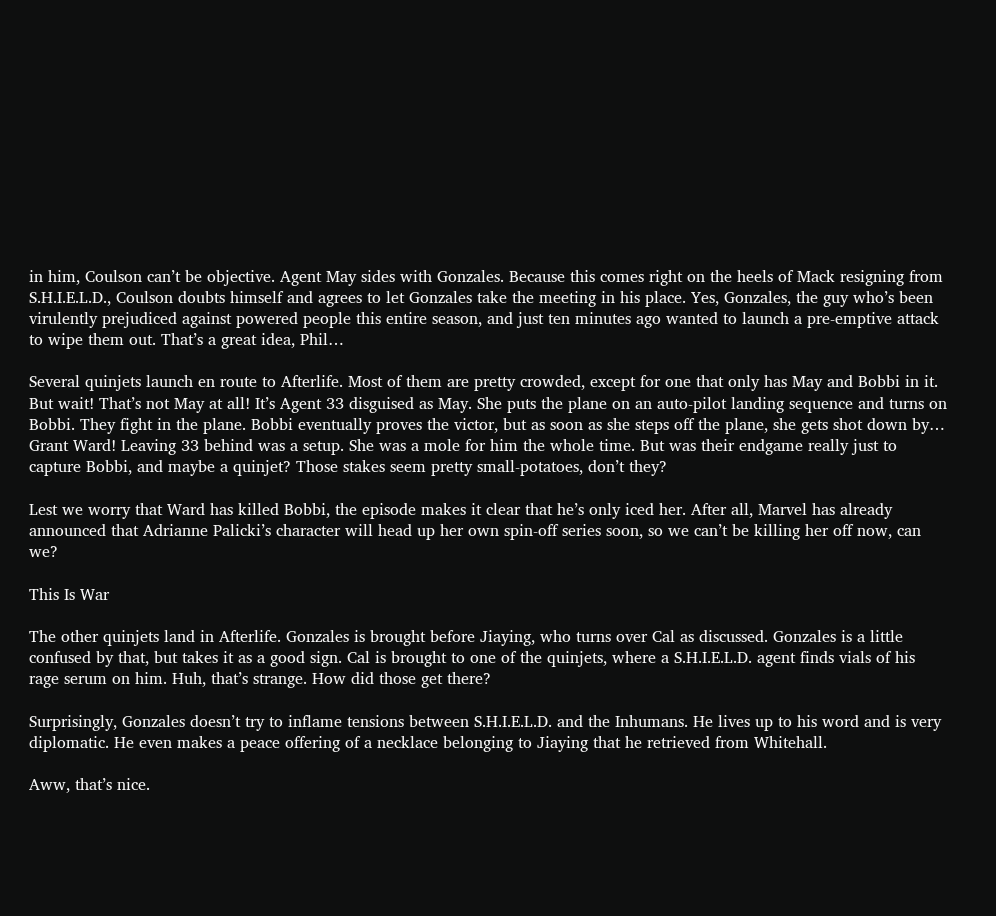in him, Coulson can’t be objective. Agent May sides with Gonzales. Because this comes right on the heels of Mack resigning from S.H.I.E.L.D., Coulson doubts himself and agrees to let Gonzales take the meeting in his place. Yes, Gonzales, the guy who’s been virulently prejudiced against powered people this entire season, and just ten minutes ago wanted to launch a pre-emptive attack to wipe them out. That’s a great idea, Phil…

Several quinjets launch en route to Afterlife. Most of them are pretty crowded, except for one that only has May and Bobbi in it. But wait! That’s not May at all! It’s Agent 33 disguised as May. She puts the plane on an auto-pilot landing sequence and turns on Bobbi. They fight in the plane. Bobbi eventually proves the victor, but as soon as she steps off the plane, she gets shot down by… Grant Ward! Leaving 33 behind was a setup. She was a mole for him the whole time. But was their endgame really just to capture Bobbi, and maybe a quinjet? Those stakes seem pretty small-potatoes, don’t they?

Lest we worry that Ward has killed Bobbi, the episode makes it clear that he’s only iced her. After all, Marvel has already announced that Adrianne Palicki’s character will head up her own spin-off series soon, so we can’t be killing her off now, can we?

This Is War

The other quinjets land in Afterlife. Gonzales is brought before Jiaying, who turns over Cal as discussed. Gonzales is a little confused by that, but takes it as a good sign. Cal is brought to one of the quinjets, where a S.H.I.E.L.D. agent finds vials of his rage serum on him. Huh, that’s strange. How did those get there?

Surprisingly, Gonzales doesn’t try to inflame tensions between S.H.I.E.L.D. and the Inhumans. He lives up to his word and is very diplomatic. He even makes a peace offering of a necklace belonging to Jiaying that he retrieved from Whitehall.

Aww, that’s nice.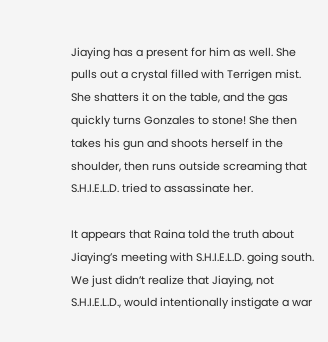Jiaying has a present for him as well. She pulls out a crystal filled with Terrigen mist. She shatters it on the table, and the gas quickly turns Gonzales to stone! She then takes his gun and shoots herself in the shoulder, then runs outside screaming that S.H.I.E.L.D. tried to assassinate her.

It appears that Raina told the truth about Jiaying’s meeting with S.H.I.E.L.D. going south. We just didn’t realize that Jiaying, not S.H.I.E.L.D., would intentionally instigate a war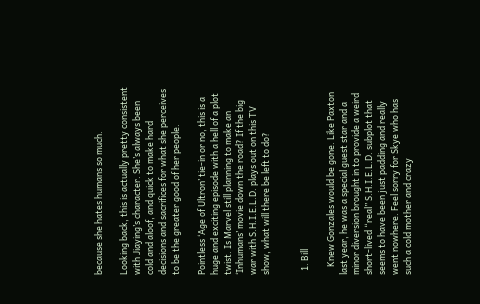because she hates humans so much.

Looking back, this is actually pretty consistent with Jiaying’s character. She’s always been cold and aloof, and quick to make hard decisions and sacrifices for what she perceives to be the greater good of her people.

Pointless ‘Age of Ultron’ tie-in or no, this is a huge and exciting episode with a hell of a plot twist. Is Marvel still planning to make an ‘Inhumans’ movie down the road? If the big war with S.H.I.E.L.D. plays out on this TV show, what will there be left to do?


  1. Bill

    Knew Gonzales would be gone. Like Paxton last year, he was a special guest star and a minor diversion brought in to provide a weird short-lived “real” S.H.I.E.L.D. subplot that seems to have been just padding and really went nowhere. Feel sorry for Skye who has such a cold mother and crazy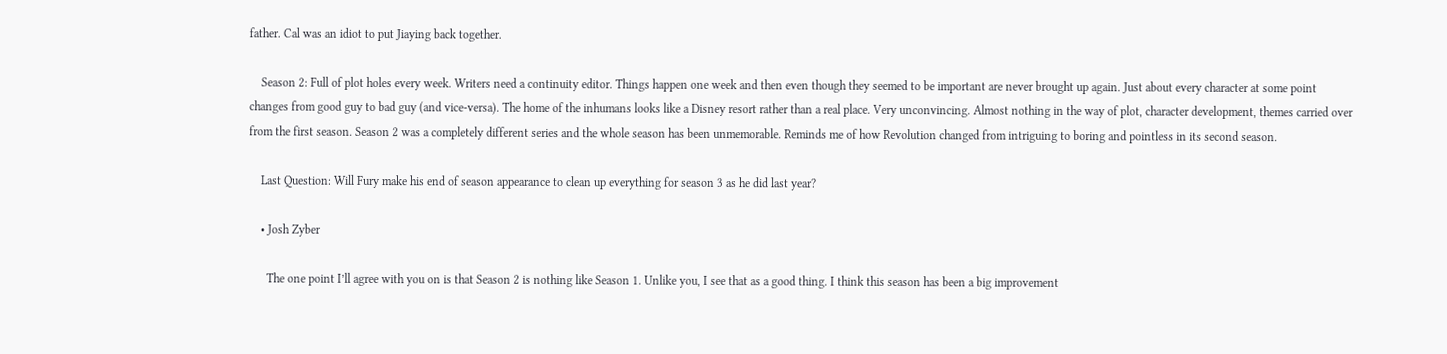father. Cal was an idiot to put Jiaying back together.

    Season 2: Full of plot holes every week. Writers need a continuity editor. Things happen one week and then even though they seemed to be important are never brought up again. Just about every character at some point changes from good guy to bad guy (and vice-versa). The home of the inhumans looks like a Disney resort rather than a real place. Very unconvincing. Almost nothing in the way of plot, character development, themes carried over from the first season. Season 2 was a completely different series and the whole season has been unmemorable. Reminds me of how Revolution changed from intriguing to boring and pointless in its second season.

    Last Question: Will Fury make his end of season appearance to clean up everything for season 3 as he did last year?

    • Josh Zyber

      The one point I’ll agree with you on is that Season 2 is nothing like Season 1. Unlike you, I see that as a good thing. I think this season has been a big improvement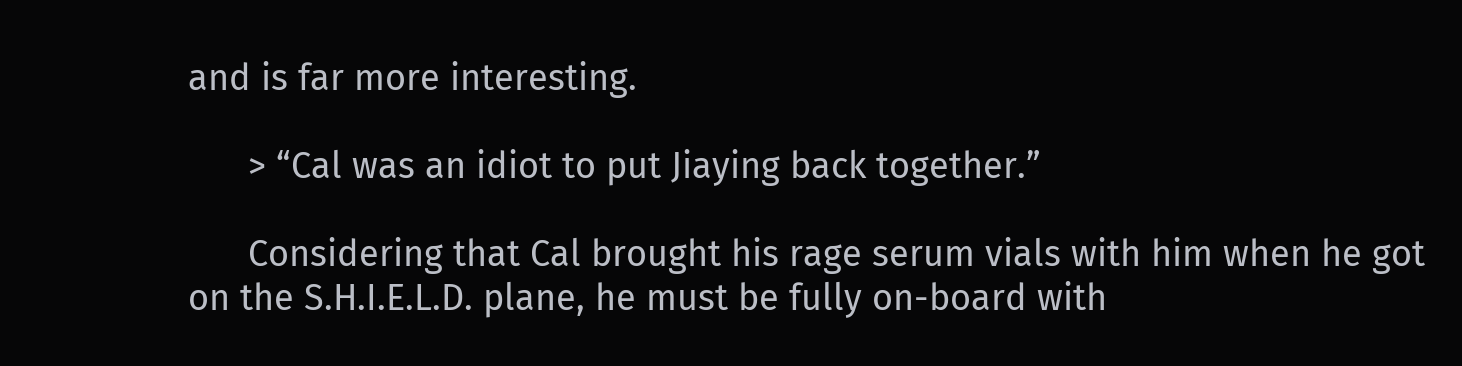and is far more interesting.

      > “Cal was an idiot to put Jiaying back together.”

      Considering that Cal brought his rage serum vials with him when he got on the S.H.I.E.L.D. plane, he must be fully on-board with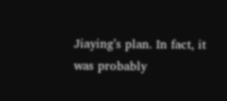Jiaying’s plan. In fact, it was probably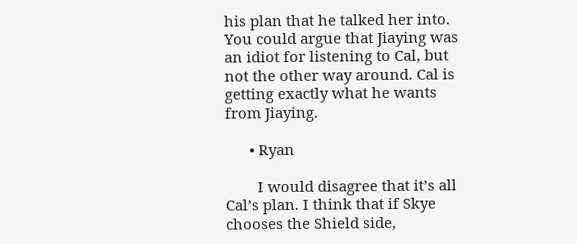his plan that he talked her into. You could argue that Jiaying was an idiot for listening to Cal, but not the other way around. Cal is getting exactly what he wants from Jiaying.

      • Ryan

        I would disagree that it’s all Cal’s plan. I think that if Skye chooses the Shield side,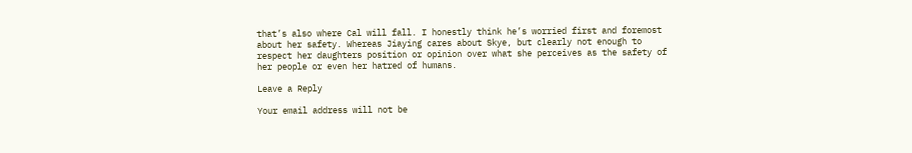that’s also where Cal will fall. I honestly think he’s worried first and foremost about her safety. Whereas Jiaying cares about Skye, but clearly not enough to respect her daughters position or opinion over what she perceives as the safety of her people or even her hatred of humans.

Leave a Reply

Your email address will not be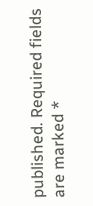published. Required fields are marked *